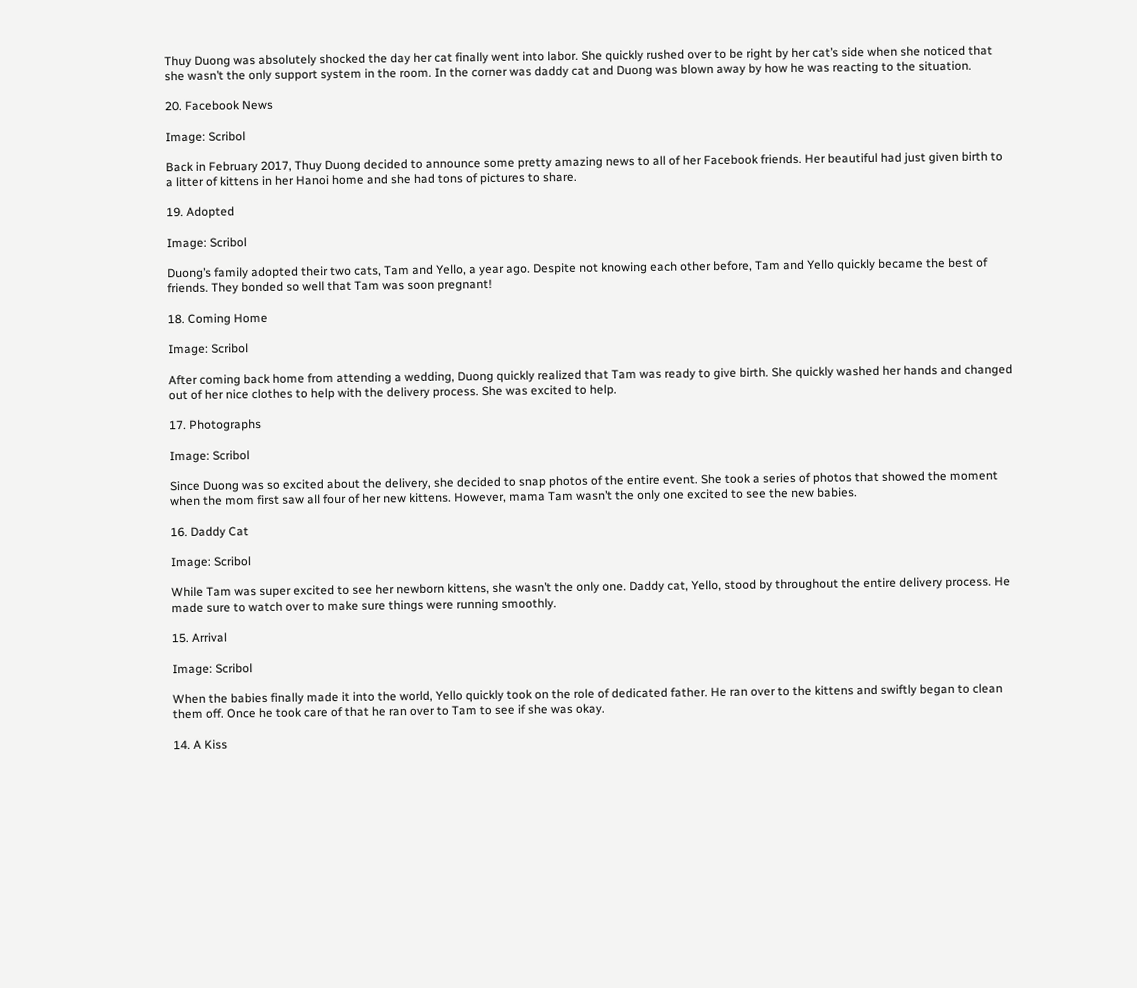Thuy Duong was absolutely shocked the day her cat finally went into labor. She quickly rushed over to be right by her cat’s side when she noticed that she wasn’t the only support system in the room. In the corner was daddy cat and Duong was blown away by how he was reacting to the situation.

20. Facebook News

Image: Scribol

Back in February 2017, Thuy Duong decided to announce some pretty amazing news to all of her Facebook friends. Her beautiful had just given birth to a litter of kittens in her Hanoi home and she had tons of pictures to share.

19. Adopted

Image: Scribol

Duong’s family adopted their two cats, Tam and Yello, a year ago. Despite not knowing each other before, Tam and Yello quickly became the best of friends. They bonded so well that Tam was soon pregnant!

18. Coming Home

Image: Scribol

After coming back home from attending a wedding, Duong quickly realized that Tam was ready to give birth. She quickly washed her hands and changed out of her nice clothes to help with the delivery process. She was excited to help.

17. Photographs

Image: Scribol

Since Duong was so excited about the delivery, she decided to snap photos of the entire event. She took a series of photos that showed the moment when the mom first saw all four of her new kittens. However, mama Tam wasn’t the only one excited to see the new babies.

16. Daddy Cat

Image: Scribol

While Tam was super excited to see her newborn kittens, she wasn’t the only one. Daddy cat, Yello, stood by throughout the entire delivery process. He made sure to watch over to make sure things were running smoothly.

15. Arrival

Image: Scribol

When the babies finally made it into the world, Yello quickly took on the role of dedicated father. He ran over to the kittens and swiftly began to clean them off. Once he took care of that he ran over to Tam to see if she was okay.

14. A Kiss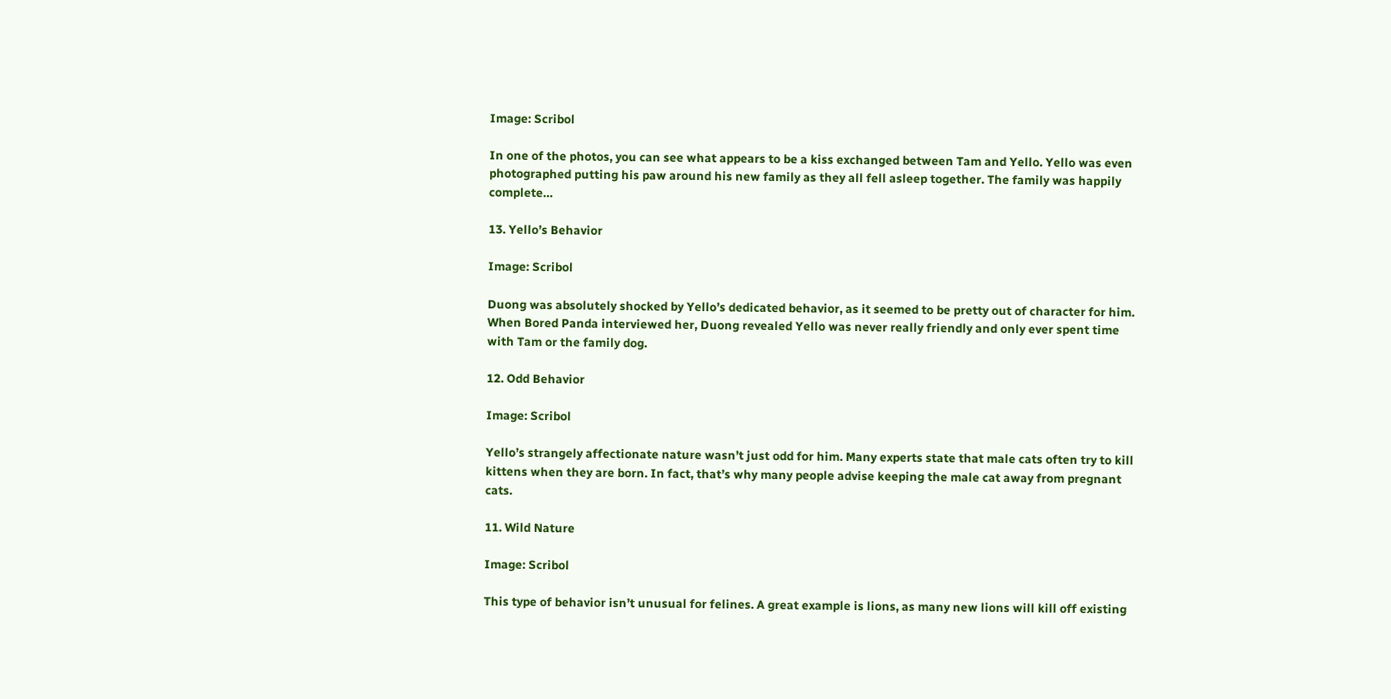Image: Scribol

In one of the photos, you can see what appears to be a kiss exchanged between Tam and Yello. Yello was even photographed putting his paw around his new family as they all fell asleep together. The family was happily complete…

13. Yello’s Behavior

Image: Scribol

Duong was absolutely shocked by Yello’s dedicated behavior, as it seemed to be pretty out of character for him. When Bored Panda interviewed her, Duong revealed Yello was never really friendly and only ever spent time with Tam or the family dog.

12. Odd Behavior

Image: Scribol

Yello’s strangely affectionate nature wasn’t just odd for him. Many experts state that male cats often try to kill kittens when they are born. In fact, that’s why many people advise keeping the male cat away from pregnant cats.

11. Wild Nature

Image: Scribol

This type of behavior isn’t unusual for felines. A great example is lions, as many new lions will kill off existing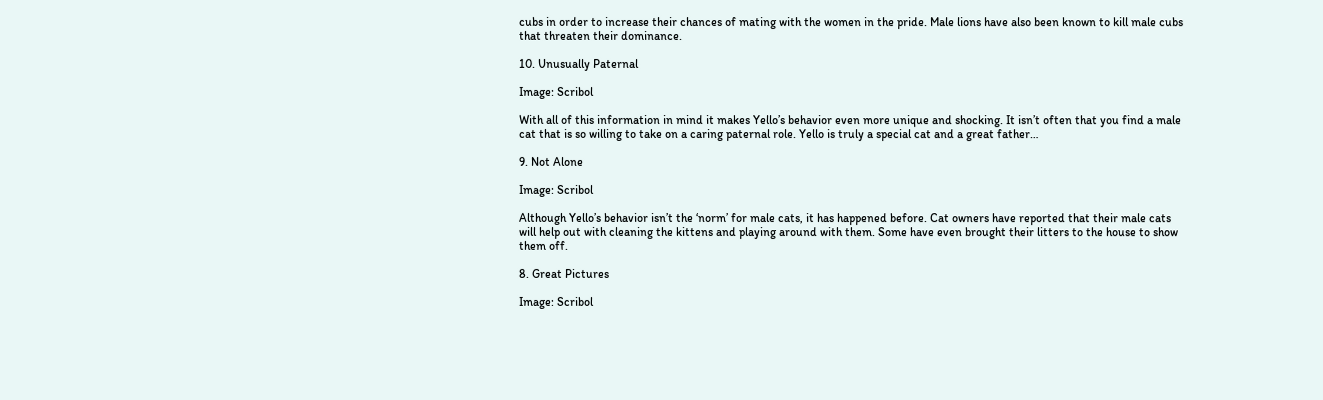cubs in order to increase their chances of mating with the women in the pride. Male lions have also been known to kill male cubs that threaten their dominance.

10. Unusually Paternal

Image: Scribol

With all of this information in mind it makes Yello’s behavior even more unique and shocking. It isn’t often that you find a male cat that is so willing to take on a caring paternal role. Yello is truly a special cat and a great father…

9. Not Alone

Image: Scribol

Although Yello’s behavior isn’t the ‘norm’ for male cats, it has happened before. Cat owners have reported that their male cats will help out with cleaning the kittens and playing around with them. Some have even brought their litters to the house to show them off.

8. Great Pictures

Image: Scribol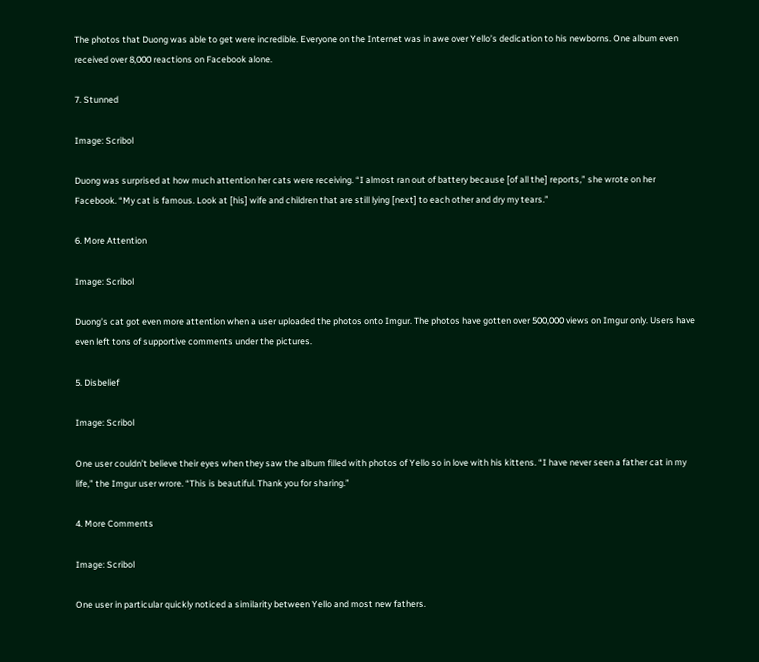The photos that Duong was able to get were incredible. Everyone on the Internet was in awe over Yello’s dedication to his newborns. One album even received over 8,000 reactions on Facebook alone.

7. Stunned

Image: Scribol

Duong was surprised at how much attention her cats were receiving. “I almost ran out of battery because [of all the] reports,” she wrote on her Facebook. “My cat is famous. Look at [his] wife and children that are still lying [next] to each other and dry my tears.”

6. More Attention

Image: Scribol

Duong’s cat got even more attention when a user uploaded the photos onto Imgur. The photos have gotten over 500,000 views on Imgur only. Users have even left tons of supportive comments under the pictures.

5. Disbelief

Image: Scribol

One user couldn’t believe their eyes when they saw the album filled with photos of Yello so in love with his kittens. “I have never seen a father cat in my life,” the Imgur user wrore. “This is beautiful. Thank you for sharing.”

4. More Comments

Image: Scribol

One user in particular quickly noticed a similarity between Yello and most new fathers.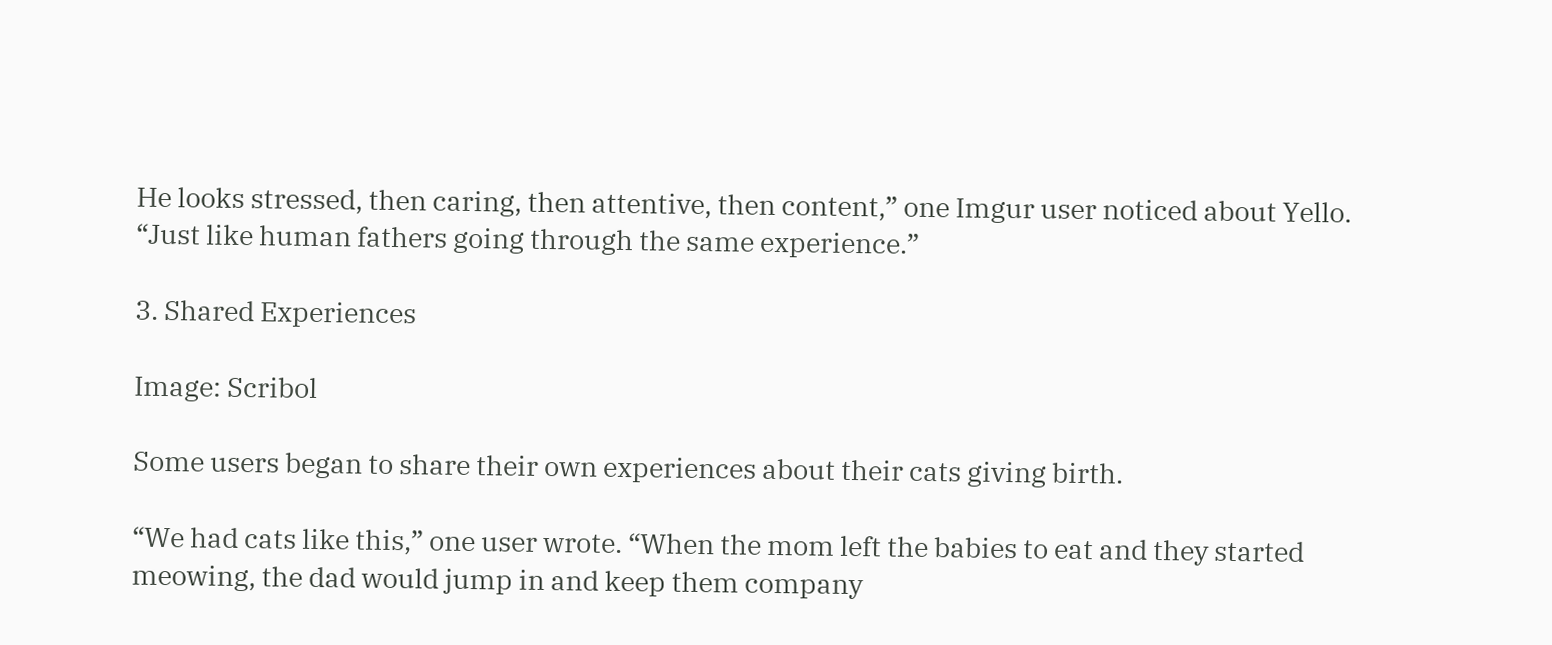He looks stressed, then caring, then attentive, then content,” one Imgur user noticed about Yello. “Just like human fathers going through the same experience.”

3. Shared Experiences

Image: Scribol

Some users began to share their own experiences about their cats giving birth.

“We had cats like this,” one user wrote. “When the mom left the babies to eat and they started meowing, the dad would jump in and keep them company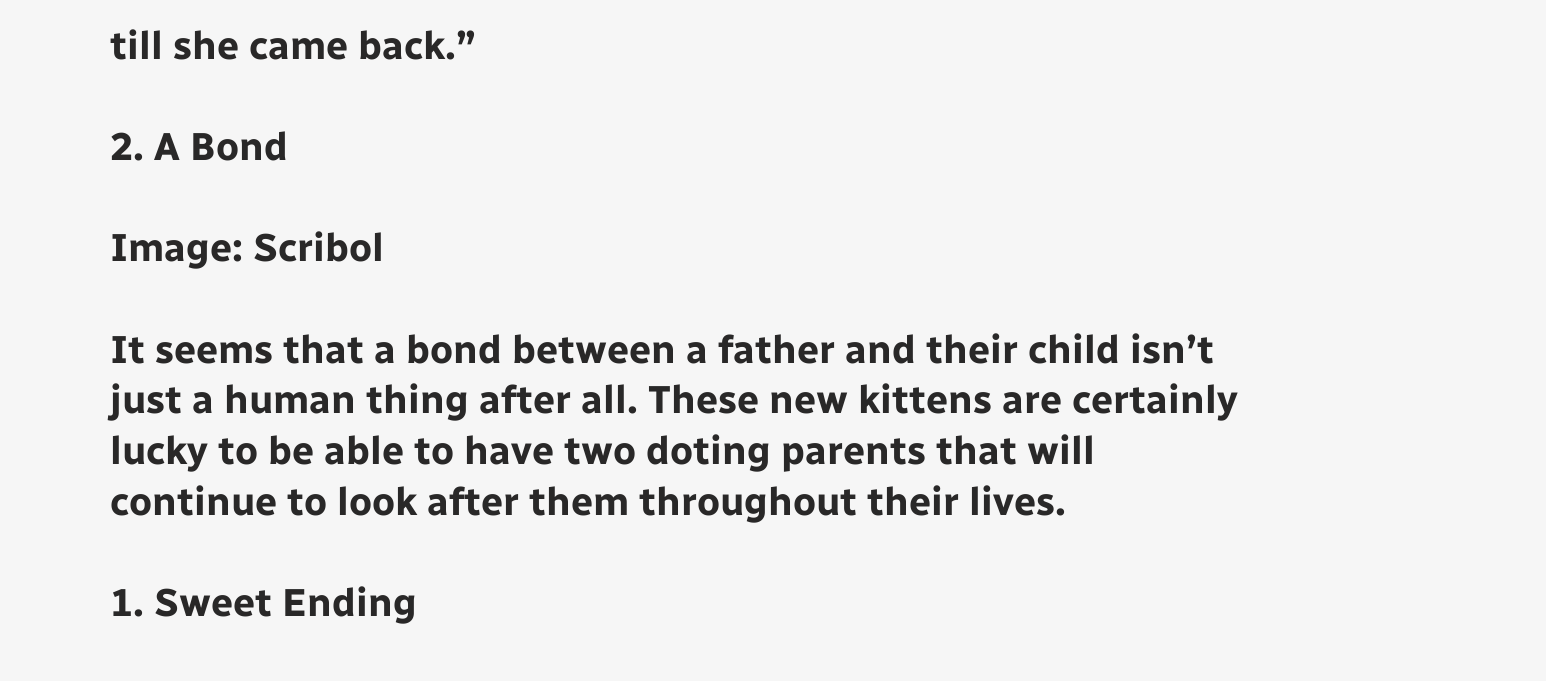till she came back.”

2. A Bond

Image: Scribol

It seems that a bond between a father and their child isn’t just a human thing after all. These new kittens are certainly lucky to be able to have two doting parents that will continue to look after them throughout their lives.

1. Sweet Ending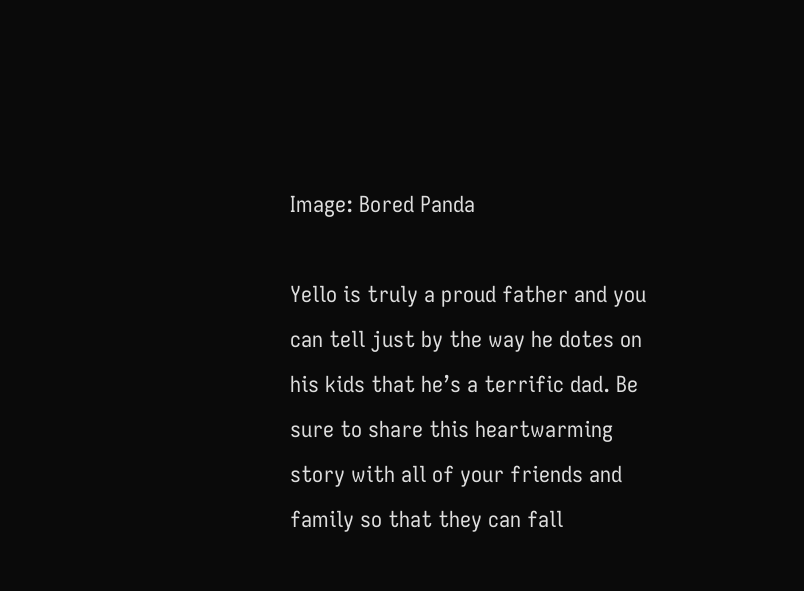Image: Bored Panda

Yello is truly a proud father and you can tell just by the way he dotes on his kids that he’s a terrific dad. Be sure to share this heartwarming story with all of your friends and family so that they can fall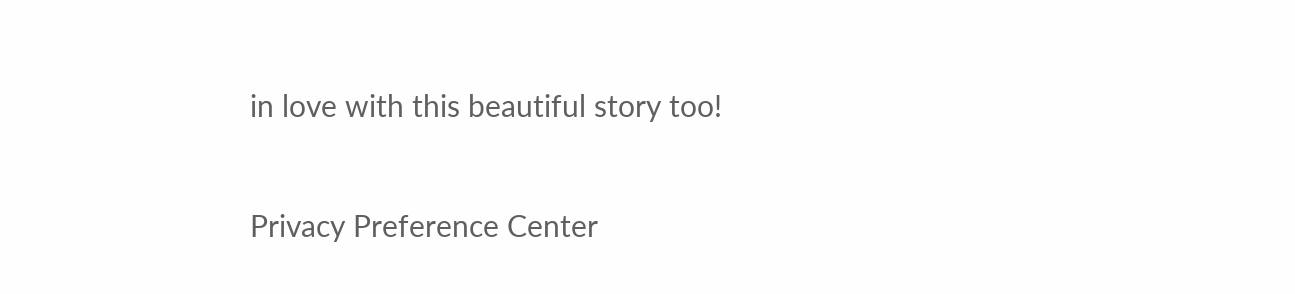in love with this beautiful story too!

Privacy Preference Center